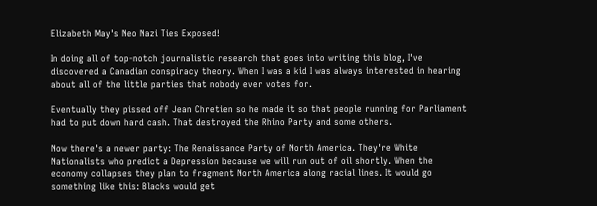Elizabeth May's Neo Nazi Ties Exposed!

In doing all of top-notch journalistic research that goes into writing this blog, I've discovered a Canadian conspiracy theory. When I was a kid I was always interested in hearing about all of the little parties that nobody ever votes for.

Eventually they pissed off Jean Chretien so he made it so that people running for Parliament had to put down hard cash. That destroyed the Rhino Party and some others.

Now there's a newer party: The Renaissance Party of North America. They're White Nationalists who predict a Depression because we will run out of oil shortly. When the economy collapses they plan to fragment North America along racial lines. It would go something like this: Blacks would get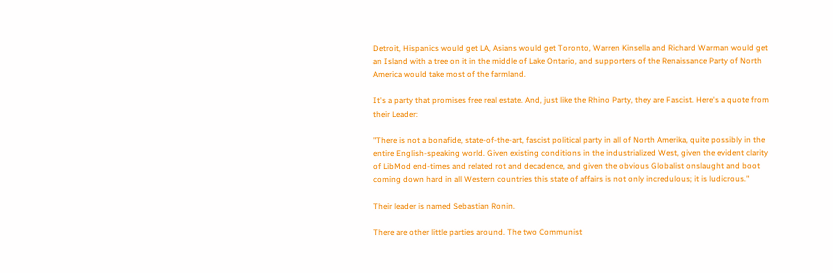Detroit, Hispanics would get LA, Asians would get Toronto, Warren Kinsella and Richard Warman would get an Island with a tree on it in the middle of Lake Ontario, and supporters of the Renaissance Party of North America would take most of the farmland.

It's a party that promises free real estate. And, just like the Rhino Party, they are Fascist. Here's a quote from their Leader:

"There is not a bonafide, state-of-the-art, fascist political party in all of North Amerika, quite possibly in the entire English-speaking world. Given existing conditions in the industrialized West, given the evident clarity of LibMod end-times and related rot and decadence, and given the obvious Globalist onslaught and boot coming down hard in all Western countries this state of affairs is not only incredulous; it is ludicrous."

Their leader is named Sebastian Ronin.

There are other little parties around. The two Communist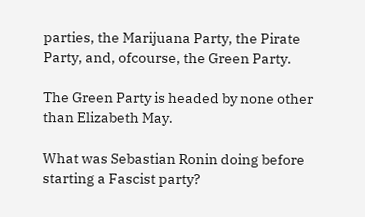parties, the Marijuana Party, the Pirate Party, and, ofcourse, the Green Party.

The Green Party is headed by none other than Elizabeth May.

What was Sebastian Ronin doing before starting a Fascist party?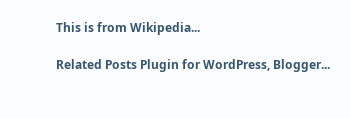This is from Wikipedia...

Related Posts Plugin for WordPress, Blogger...